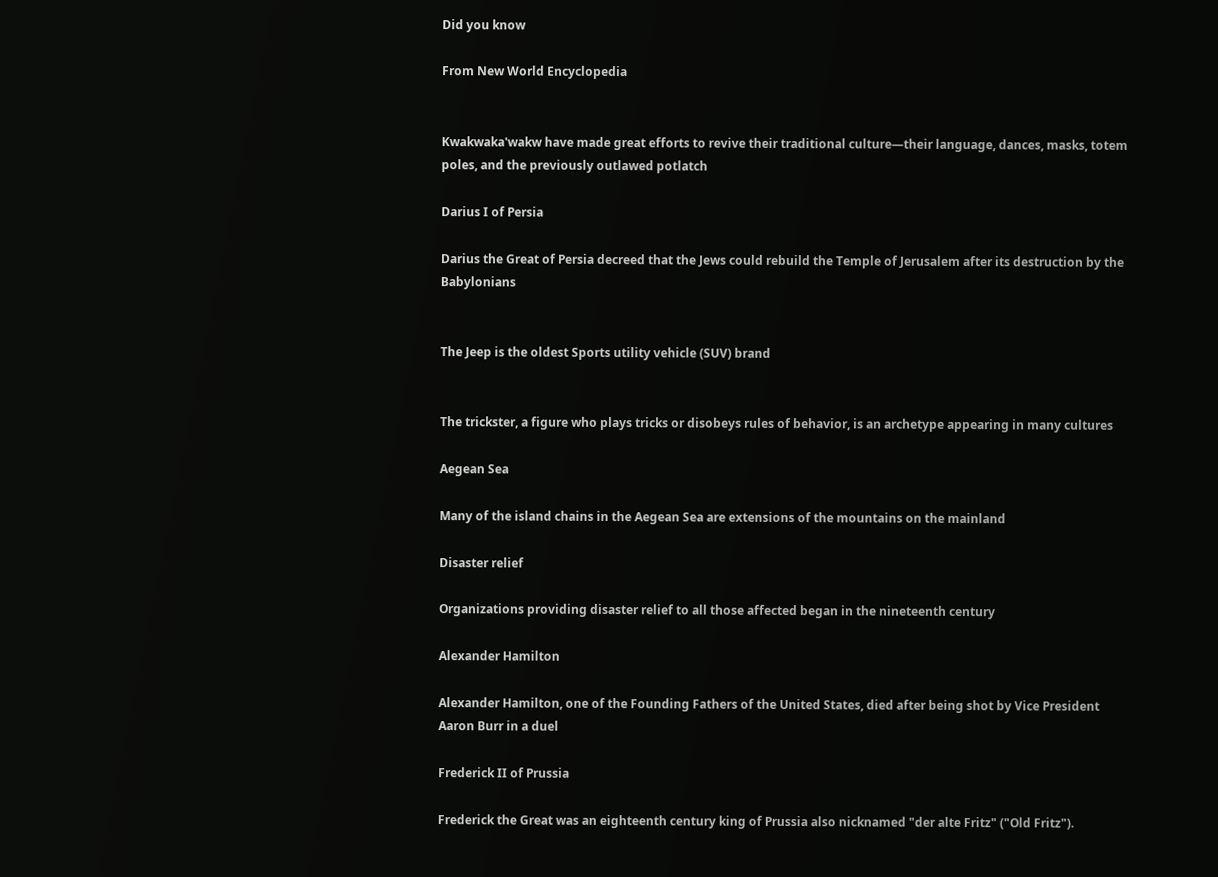Did you know

From New World Encyclopedia


Kwakwaka'wakw have made great efforts to revive their traditional culture—their language, dances, masks, totem poles, and the previously outlawed potlatch

Darius I of Persia

Darius the Great of Persia decreed that the Jews could rebuild the Temple of Jerusalem after its destruction by the Babylonians


The Jeep is the oldest Sports utility vehicle (SUV) brand


The trickster, a figure who plays tricks or disobeys rules of behavior, is an archetype appearing in many cultures

Aegean Sea

Many of the island chains in the Aegean Sea are extensions of the mountains on the mainland

Disaster relief

Organizations providing disaster relief to all those affected began in the nineteenth century

Alexander Hamilton

Alexander Hamilton, one of the Founding Fathers of the United States, died after being shot by Vice President Aaron Burr in a duel

Frederick II of Prussia

Frederick the Great was an eighteenth century king of Prussia also nicknamed "der alte Fritz" ("Old Fritz").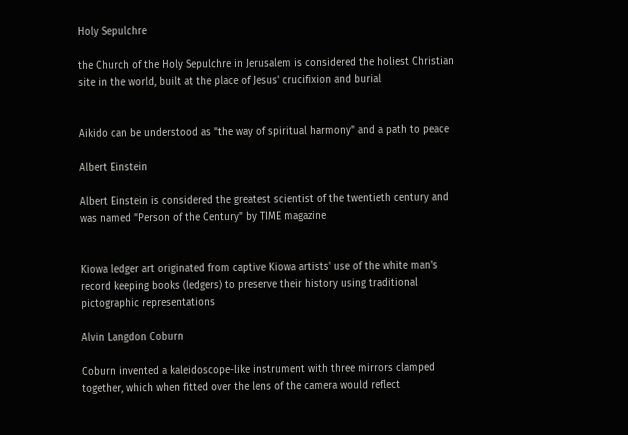Holy Sepulchre

the Church of the Holy Sepulchre in Jerusalem is considered the holiest Christian site in the world, built at the place of Jesus' crucifixion and burial


Aikido can be understood as "the way of spiritual harmony" and a path to peace

Albert Einstein

Albert Einstein is considered the greatest scientist of the twentieth century and was named "Person of the Century" by TIME magazine


Kiowa ledger art originated from captive Kiowa artists' use of the white man's record keeping books (ledgers) to preserve their history using traditional pictographic representations

Alvin Langdon Coburn

Coburn invented a kaleidoscope-like instrument with three mirrors clamped together, which when fitted over the lens of the camera would reflect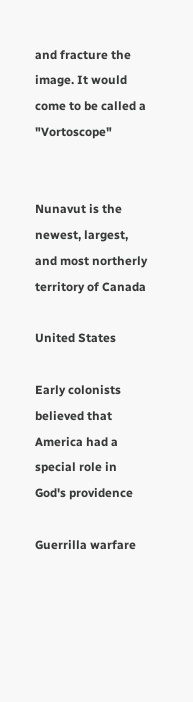and fracture the image. It would come to be called a "Vortoscope"


Nunavut is the newest, largest, and most northerly territory of Canada

United States

Early colonists believed that America had a special role in God's providence

Guerrilla warfare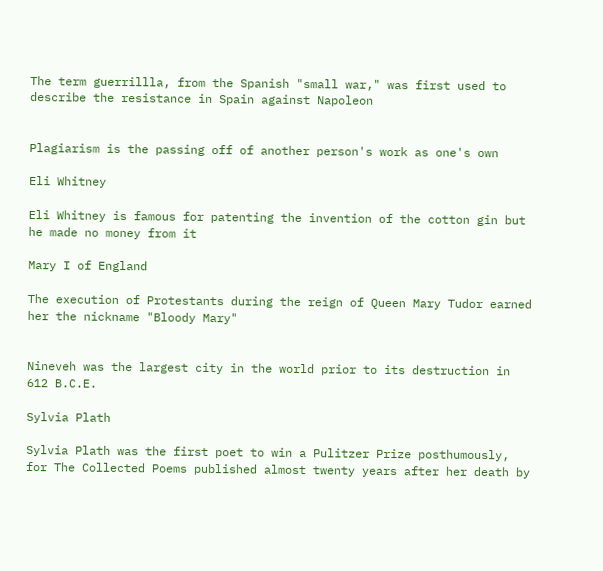The term guerrillla, from the Spanish "small war," was first used to describe the resistance in Spain against Napoleon


Plagiarism is the passing off of another person's work as one's own

Eli Whitney

Eli Whitney is famous for patenting the invention of the cotton gin but he made no money from it

Mary I of England

The execution of Protestants during the reign of Queen Mary Tudor earned her the nickname "Bloody Mary"


Nineveh was the largest city in the world prior to its destruction in 612 B.C.E.

Sylvia Plath

Sylvia Plath was the first poet to win a Pulitzer Prize posthumously, for The Collected Poems published almost twenty years after her death by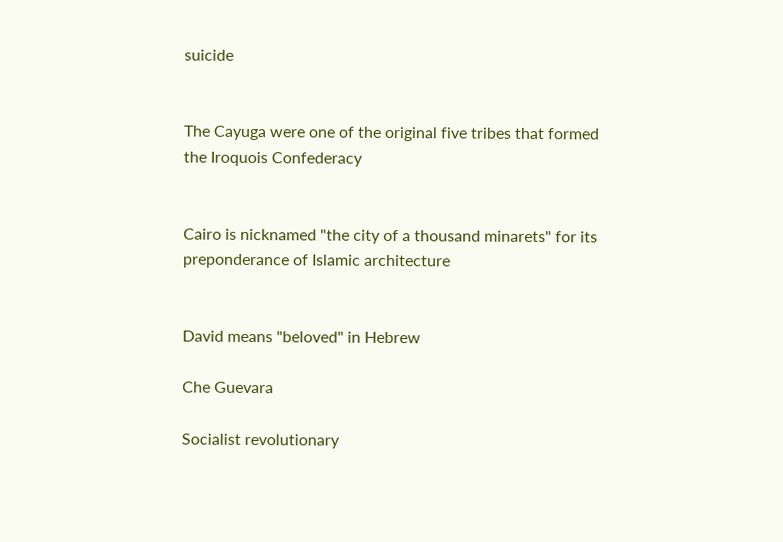suicide


The Cayuga were one of the original five tribes that formed the Iroquois Confederacy


Cairo is nicknamed "the city of a thousand minarets" for its preponderance of Islamic architecture


David means "beloved" in Hebrew

Che Guevara

Socialist revolutionary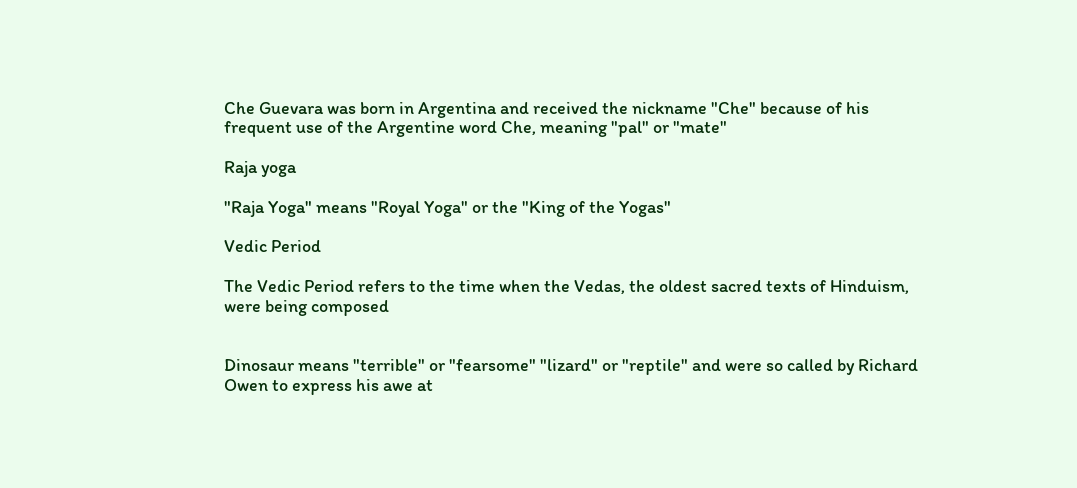Che Guevara was born in Argentina and received the nickname "Che" because of his frequent use of the Argentine word Che, meaning "pal" or "mate"

Raja yoga

"Raja Yoga" means "Royal Yoga" or the "King of the Yogas"

Vedic Period

The Vedic Period refers to the time when the Vedas, the oldest sacred texts of Hinduism, were being composed


Dinosaur means "terrible" or "fearsome" "lizard" or "reptile" and were so called by Richard Owen to express his awe at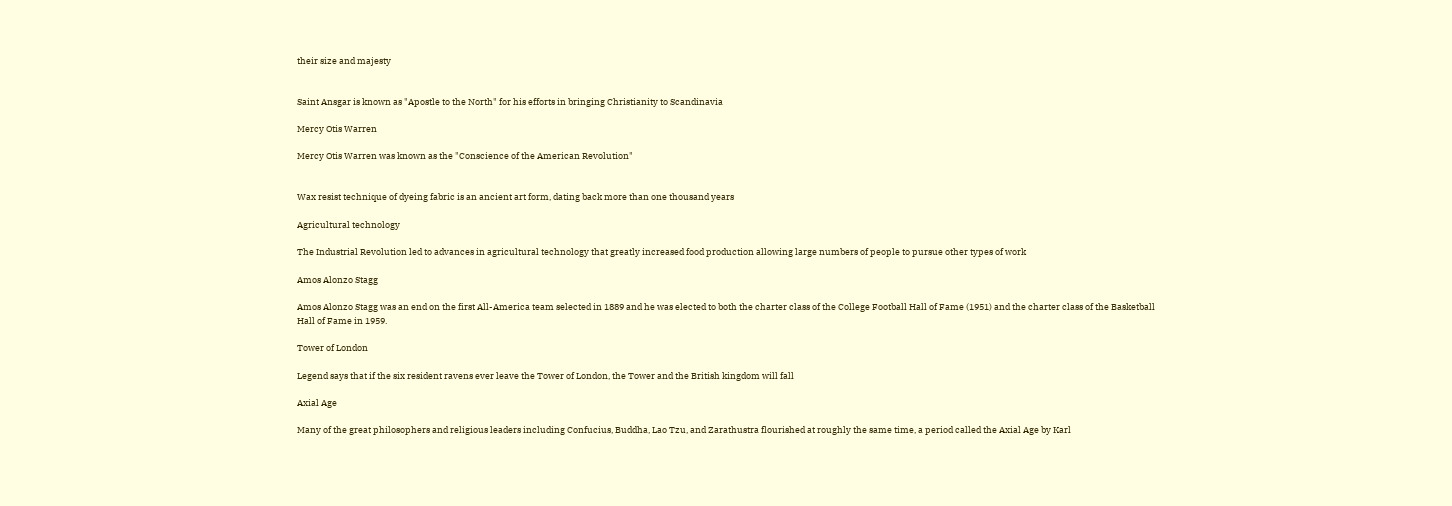their size and majesty


Saint Ansgar is known as "Apostle to the North" for his efforts in bringing Christianity to Scandinavia

Mercy Otis Warren

Mercy Otis Warren was known as the "Conscience of the American Revolution"


Wax resist technique of dyeing fabric is an ancient art form, dating back more than one thousand years

Agricultural technology

The Industrial Revolution led to advances in agricultural technology that greatly increased food production allowing large numbers of people to pursue other types of work

Amos Alonzo Stagg

Amos Alonzo Stagg was an end on the first All-America team selected in 1889 and he was elected to both the charter class of the College Football Hall of Fame (1951) and the charter class of the Basketball Hall of Fame in 1959.

Tower of London

Legend says that if the six resident ravens ever leave the Tower of London, the Tower and the British kingdom will fall

Axial Age

Many of the great philosophers and religious leaders including Confucius, Buddha, Lao Tzu, and Zarathustra flourished at roughly the same time, a period called the Axial Age by Karl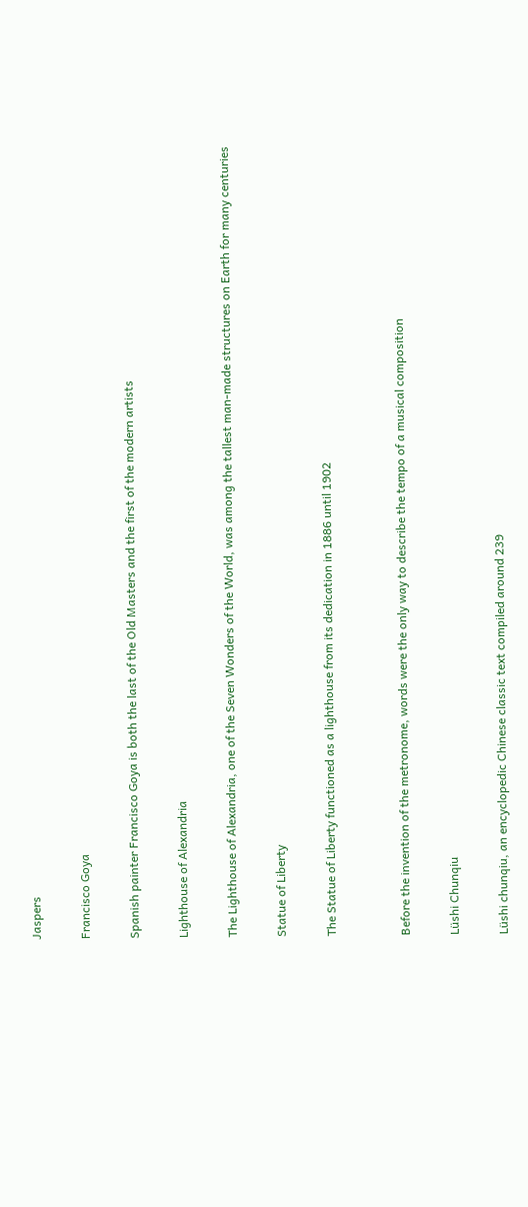Jaspers

Francisco Goya

Spanish painter Francisco Goya is both the last of the Old Masters and the first of the modern artists

Lighthouse of Alexandria

The Lighthouse of Alexandria, one of the Seven Wonders of the World, was among the tallest man-made structures on Earth for many centuries

Statue of Liberty

The Statue of Liberty functioned as a lighthouse from its dedication in 1886 until 1902


Before the invention of the metronome, words were the only way to describe the tempo of a musical composition

Lüshi Chunqiu

Lüshi chunqiu, an encyclopedic Chinese classic text compiled around 239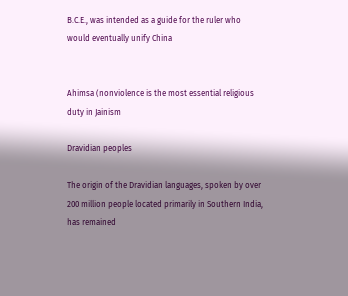B.C.E., was intended as a guide for the ruler who would eventually unify China


Ahimsa (nonviolence is the most essential religious duty in Jainism

Dravidian peoples

The origin of the Dravidian languages, spoken by over 200 million people located primarily in Southern India, has remained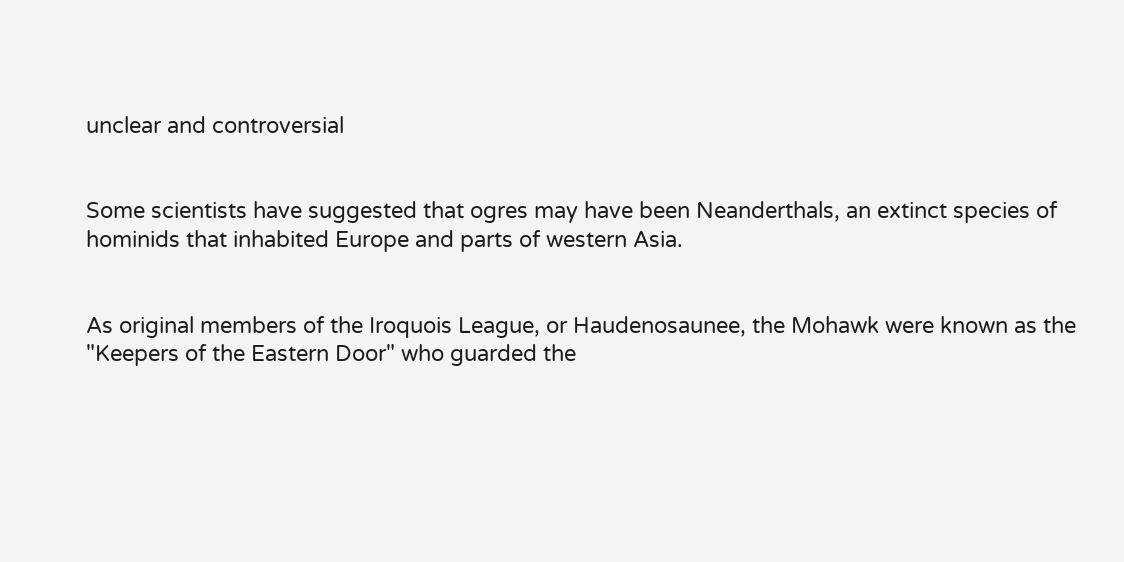unclear and controversial


Some scientists have suggested that ogres may have been Neanderthals, an extinct species of hominids that inhabited Europe and parts of western Asia.


As original members of the Iroquois League, or Haudenosaunee, the Mohawk were known as the "Keepers of the Eastern Door" who guarded the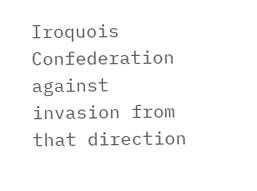Iroquois Confederation against invasion from that direction